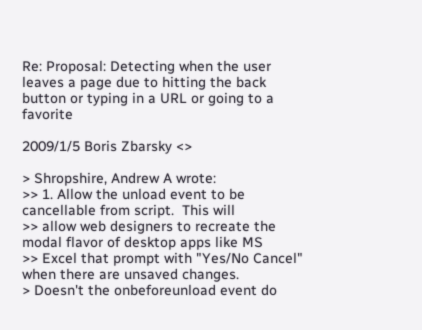Re: Proposal: Detecting when the user leaves a page due to hitting the back button or typing in a URL or going to a favorite

2009/1/5 Boris Zbarsky <>

> Shropshire, Andrew A wrote:
>> 1. Allow the unload event to be cancellable from script.  This will
>> allow web designers to recreate the modal flavor of desktop apps like MS
>> Excel that prompt with "Yes/No Cancel" when there are unsaved changes.
> Doesn't the onbeforeunload event do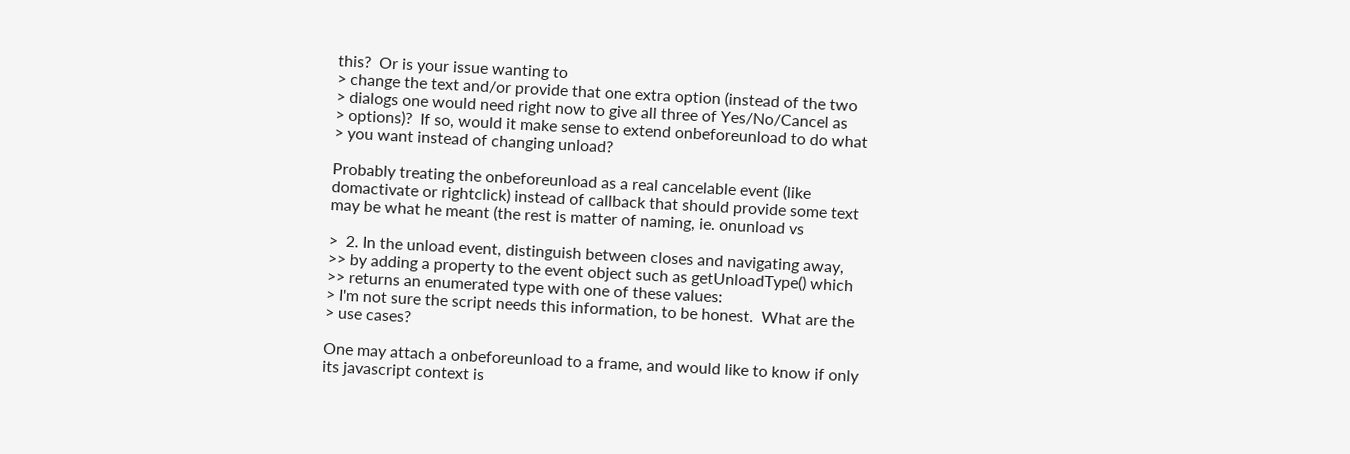this?  Or is your issue wanting to
> change the text and/or provide that one extra option (instead of the two
> dialogs one would need right now to give all three of Yes/No/Cancel as
> options)?  If so, would it make sense to extend onbeforeunload to do what
> you want instead of changing unload?

Probably treating the onbeforeunload as a real cancelable event (like
domactivate or rightclick) instead of callback that should provide some text
may be what he meant (the rest is matter of naming, ie. onunload vs

>  2. In the unload event, distinguish between closes and navigating away,
>> by adding a property to the event object such as getUnloadType() which
>> returns an enumerated type with one of these values:
> I'm not sure the script needs this information, to be honest.  What are the
> use cases?

One may attach a onbeforeunload to a frame, and would like to know if only
its javascript context is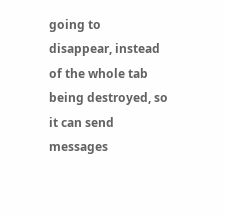going to
disappear, instead of the whole tab being destroyed, so it can send messages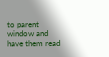to parent window and have them read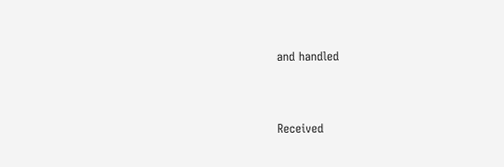and handled


Received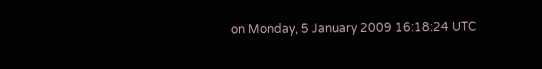on Monday, 5 January 2009 16:18:24 UTC